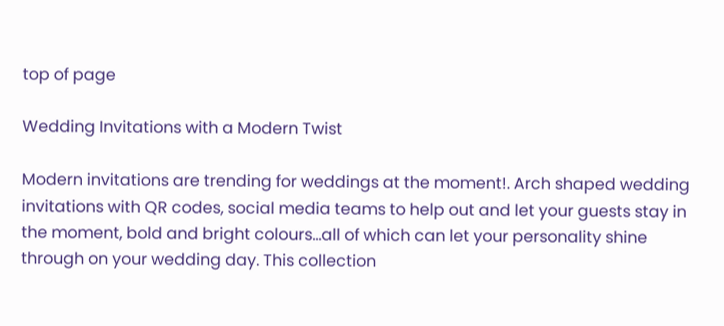top of page

Wedding Invitations with a Modern Twist

Modern invitations are trending for weddings at the moment!. Arch shaped wedding invitations with QR codes, social media teams to help out and let your guests stay in the moment, bold and bright colours...all of which can let your personality shine through on your wedding day. This collection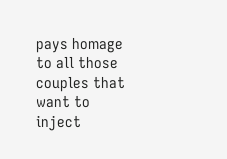pays homage to all those couples that want to inject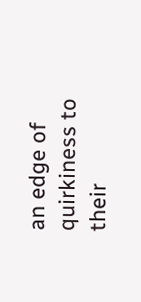an edge of quirkiness to their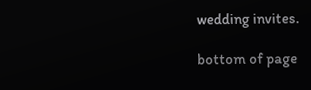wedding invites.

bottom of page